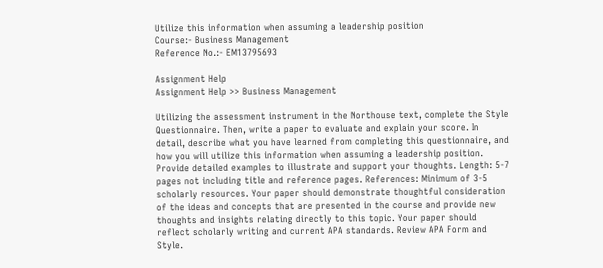Utilize this information when assuming a leadership position
Course:- Business Management
Reference No.:- EM13795693

Assignment Help
Assignment Help >> Business Management

Utilizing the assessment instrument in the Northouse text, complete the Style Questionnaire. Then, write a paper to evaluate and explain your score. In detail, describe what you have learned from completing this questionnaire, and how you will utilize this information when assuming a leadership position. Provide detailed examples to illustrate and support your thoughts. Length: 5-7 pages not including title and reference pages. References: Minimum of 3-5 scholarly resources. Your paper should demonstrate thoughtful consideration of the ideas and concepts that are presented in the course and provide new thoughts and insights relating directly to this topic. Your paper should reflect scholarly writing and current APA standards. Review APA Form and Style.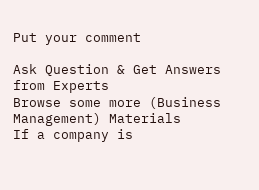Put your comment

Ask Question & Get Answers from Experts
Browse some more (Business Management) Materials
If a company is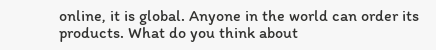online, it is global. Anyone in the world can order its products. What do you think about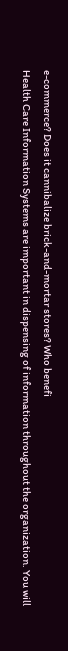e-commerce? Does it cannibalize brick-and-mortar stores? Who benefi
Health Care Information Systems are important in dispensing of information throughout the organization. You will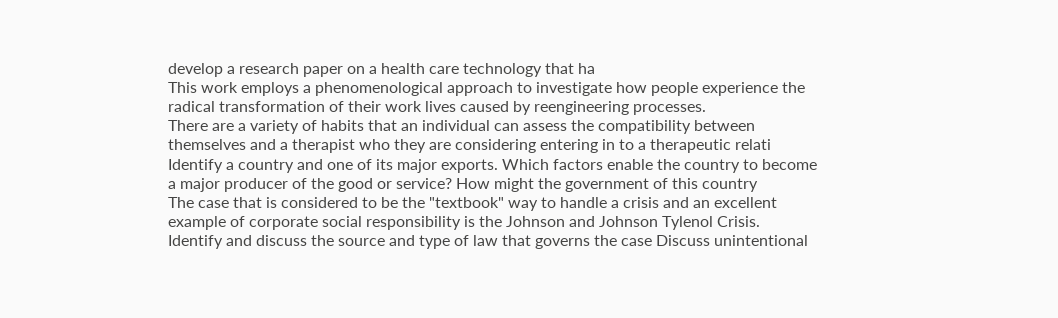develop a research paper on a health care technology that ha
This work employs a phenomenological approach to investigate how people experience the radical transformation of their work lives caused by reengineering processes.
There are a variety of habits that an individual can assess the compatibility between themselves and a therapist who they are considering entering in to a therapeutic relati
Identify a country and one of its major exports. Which factors enable the country to become a major producer of the good or service? How might the government of this country
The case that is considered to be the "textbook" way to handle a crisis and an excellent example of corporate social responsibility is the Johnson and Johnson Tylenol Crisis.
Identify and discuss the source and type of law that governs the case Discuss unintentional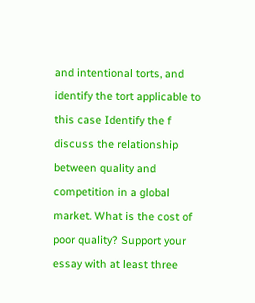and intentional torts, and identify the tort applicable to this case Identify the f
discuss the relationship between quality and competition in a global market. What is the cost of poor quality? Support your essay with at least three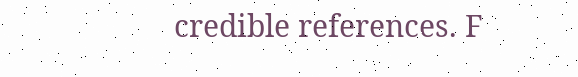credible references. F